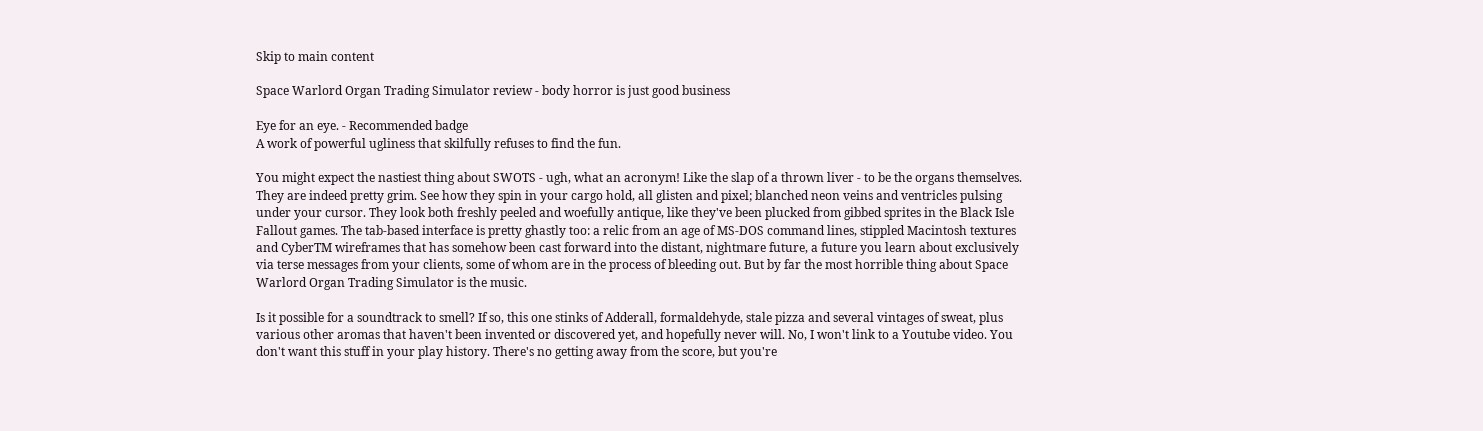Skip to main content

Space Warlord Organ Trading Simulator review - body horror is just good business

Eye for an eye. - Recommended badge
A work of powerful ugliness that skilfully refuses to find the fun.

You might expect the nastiest thing about SWOTS - ugh, what an acronym! Like the slap of a thrown liver - to be the organs themselves. They are indeed pretty grim. See how they spin in your cargo hold, all glisten and pixel; blanched neon veins and ventricles pulsing under your cursor. They look both freshly peeled and woefully antique, like they've been plucked from gibbed sprites in the Black Isle Fallout games. The tab-based interface is pretty ghastly too: a relic from an age of MS-DOS command lines, stippled Macintosh textures and CyberTM wireframes that has somehow been cast forward into the distant, nightmare future, a future you learn about exclusively via terse messages from your clients, some of whom are in the process of bleeding out. But by far the most horrible thing about Space Warlord Organ Trading Simulator is the music.

Is it possible for a soundtrack to smell? If so, this one stinks of Adderall, formaldehyde, stale pizza and several vintages of sweat, plus various other aromas that haven't been invented or discovered yet, and hopefully never will. No, I won't link to a Youtube video. You don't want this stuff in your play history. There's no getting away from the score, but you're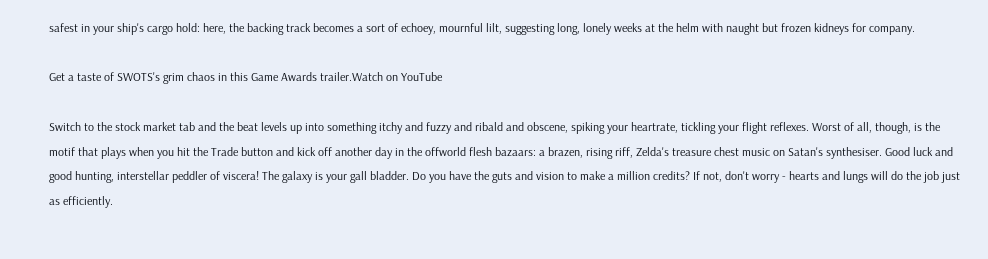safest in your ship's cargo hold: here, the backing track becomes a sort of echoey, mournful lilt, suggesting long, lonely weeks at the helm with naught but frozen kidneys for company.

Get a taste of SWOTS's grim chaos in this Game Awards trailer.Watch on YouTube

Switch to the stock market tab and the beat levels up into something itchy and fuzzy and ribald and obscene, spiking your heartrate, tickling your flight reflexes. Worst of all, though, is the motif that plays when you hit the Trade button and kick off another day in the offworld flesh bazaars: a brazen, rising riff, Zelda's treasure chest music on Satan's synthesiser. Good luck and good hunting, interstellar peddler of viscera! The galaxy is your gall bladder. Do you have the guts and vision to make a million credits? If not, don't worry - hearts and lungs will do the job just as efficiently.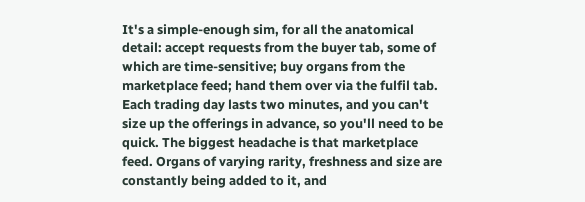It's a simple-enough sim, for all the anatomical detail: accept requests from the buyer tab, some of which are time-sensitive; buy organs from the marketplace feed; hand them over via the fulfil tab. Each trading day lasts two minutes, and you can't size up the offerings in advance, so you'll need to be quick. The biggest headache is that marketplace feed. Organs of varying rarity, freshness and size are constantly being added to it, and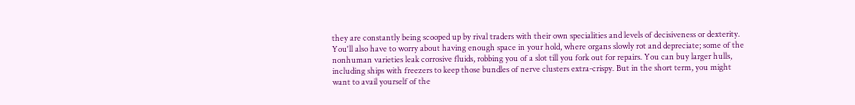they are constantly being scooped up by rival traders with their own specialities and levels of decisiveness or dexterity. You'll also have to worry about having enough space in your hold, where organs slowly rot and depreciate; some of the nonhuman varieties leak corrosive fluids, robbing you of a slot till you fork out for repairs. You can buy larger hulls, including ships with freezers to keep those bundles of nerve clusters extra-crispy. But in the short term, you might want to avail yourself of the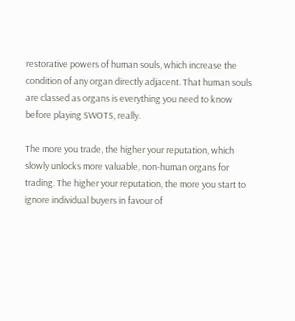restorative powers of human souls, which increase the condition of any organ directly adjacent. That human souls are classed as organs is everything you need to know before playing SWOTS, really.

The more you trade, the higher your reputation, which slowly unlocks more valuable, non-human organs for trading. The higher your reputation, the more you start to ignore individual buyers in favour of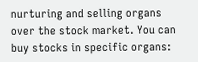nurturing and selling organs over the stock market. You can buy stocks in specific organs: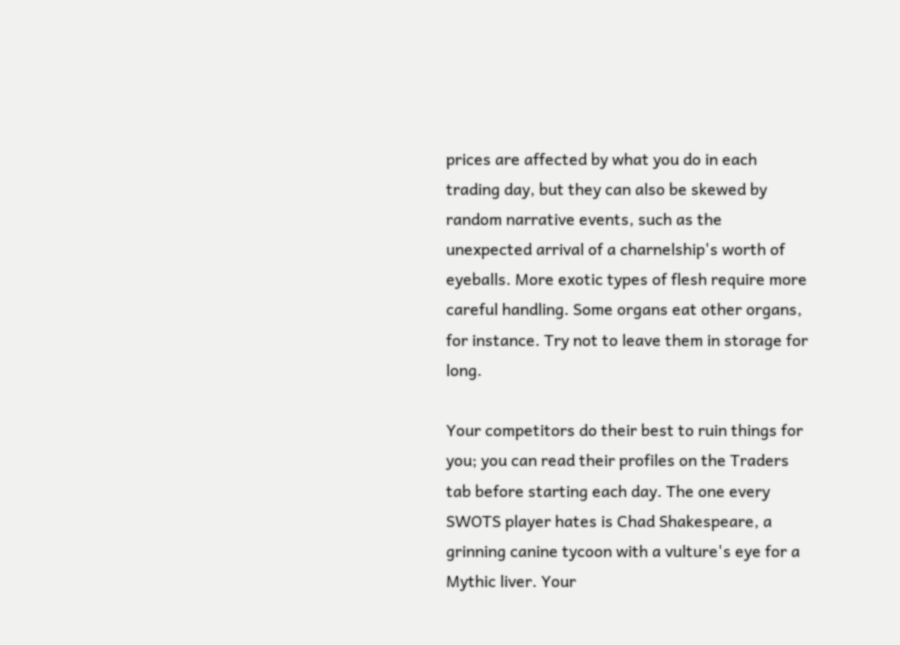prices are affected by what you do in each trading day, but they can also be skewed by random narrative events, such as the unexpected arrival of a charnelship's worth of eyeballs. More exotic types of flesh require more careful handling. Some organs eat other organs, for instance. Try not to leave them in storage for long.

Your competitors do their best to ruin things for you; you can read their profiles on the Traders tab before starting each day. The one every SWOTS player hates is Chad Shakespeare, a grinning canine tycoon with a vulture's eye for a Mythic liver. Your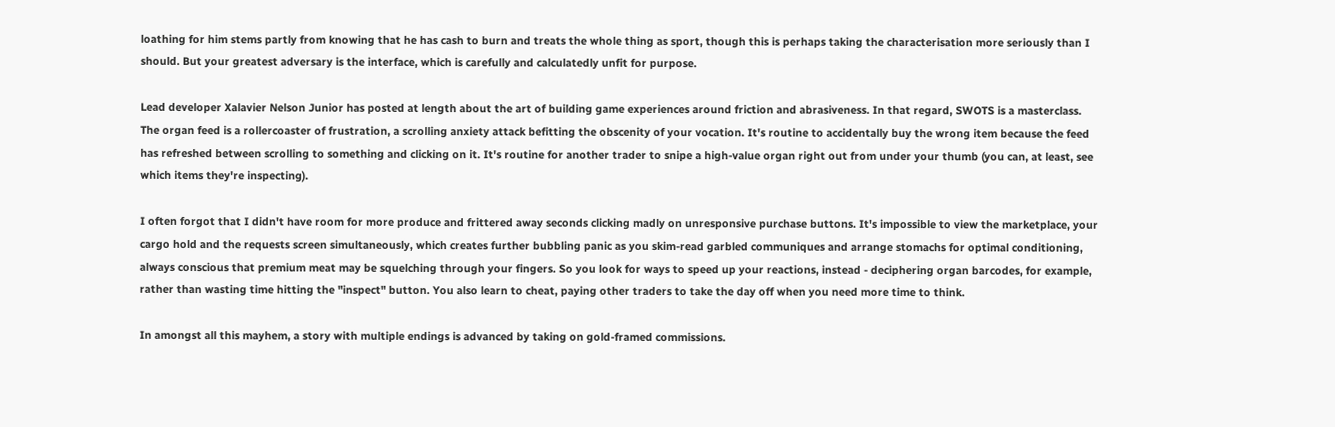loathing for him stems partly from knowing that he has cash to burn and treats the whole thing as sport, though this is perhaps taking the characterisation more seriously than I should. But your greatest adversary is the interface, which is carefully and calculatedly unfit for purpose.

Lead developer Xalavier Nelson Junior has posted at length about the art of building game experiences around friction and abrasiveness. In that regard, SWOTS is a masterclass. The organ feed is a rollercoaster of frustration, a scrolling anxiety attack befitting the obscenity of your vocation. It's routine to accidentally buy the wrong item because the feed has refreshed between scrolling to something and clicking on it. It's routine for another trader to snipe a high-value organ right out from under your thumb (you can, at least, see which items they're inspecting).

I often forgot that I didn't have room for more produce and frittered away seconds clicking madly on unresponsive purchase buttons. It's impossible to view the marketplace, your cargo hold and the requests screen simultaneously, which creates further bubbling panic as you skim-read garbled communiques and arrange stomachs for optimal conditioning, always conscious that premium meat may be squelching through your fingers. So you look for ways to speed up your reactions, instead - deciphering organ barcodes, for example, rather than wasting time hitting the "inspect" button. You also learn to cheat, paying other traders to take the day off when you need more time to think.

In amongst all this mayhem, a story with multiple endings is advanced by taking on gold-framed commissions.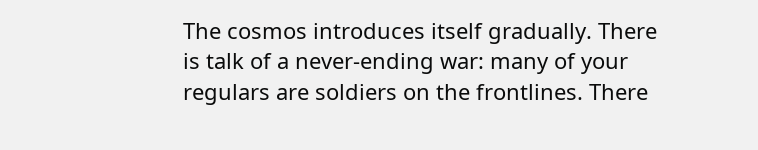The cosmos introduces itself gradually. There is talk of a never-ending war: many of your regulars are soldiers on the frontlines. There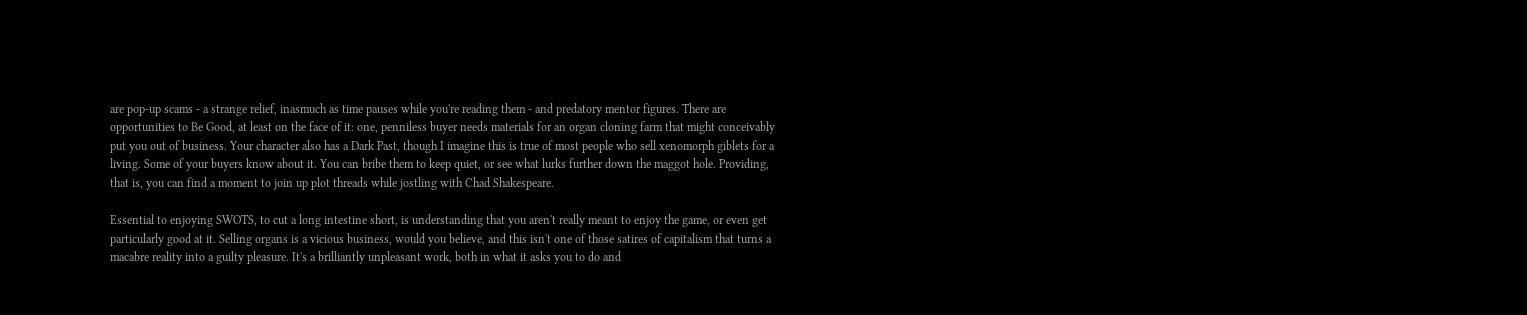are pop-up scams - a strange relief, inasmuch as time pauses while you're reading them - and predatory mentor figures. There are opportunities to Be Good, at least on the face of it: one, penniless buyer needs materials for an organ cloning farm that might conceivably put you out of business. Your character also has a Dark Past, though I imagine this is true of most people who sell xenomorph giblets for a living. Some of your buyers know about it. You can bribe them to keep quiet, or see what lurks further down the maggot hole. Providing, that is, you can find a moment to join up plot threads while jostling with Chad Shakespeare.

Essential to enjoying SWOTS, to cut a long intestine short, is understanding that you aren't really meant to enjoy the game, or even get particularly good at it. Selling organs is a vicious business, would you believe, and this isn't one of those satires of capitalism that turns a macabre reality into a guilty pleasure. It's a brilliantly unpleasant work, both in what it asks you to do and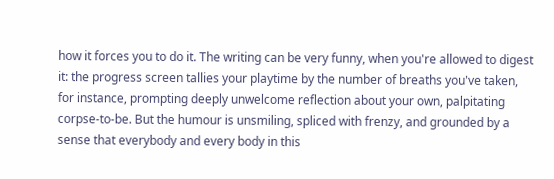how it forces you to do it. The writing can be very funny, when you're allowed to digest it: the progress screen tallies your playtime by the number of breaths you've taken, for instance, prompting deeply unwelcome reflection about your own, palpitating corpse-to-be. But the humour is unsmiling, spliced with frenzy, and grounded by a sense that everybody and every body in this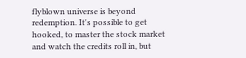flyblown universe is beyond redemption. It's possible to get hooked, to master the stock market and watch the credits roll in, but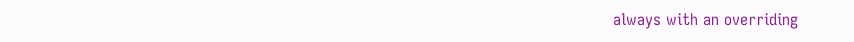always with an overriding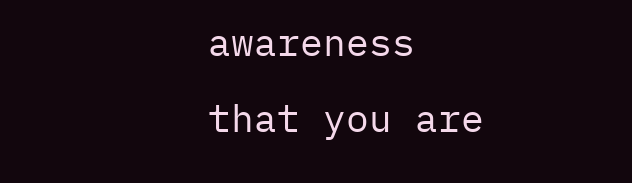awareness that you are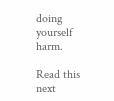doing yourself harm.

Read this next